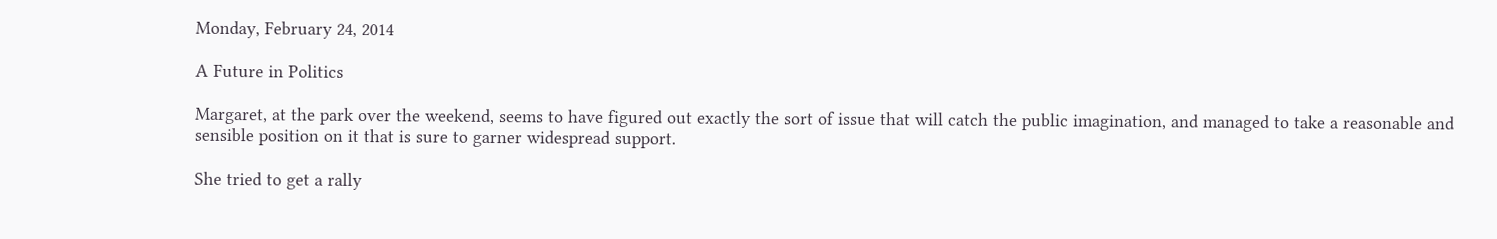Monday, February 24, 2014

A Future in Politics

Margaret, at the park over the weekend, seems to have figured out exactly the sort of issue that will catch the public imagination, and managed to take a reasonable and sensible position on it that is sure to garner widespread support.

She tried to get a rally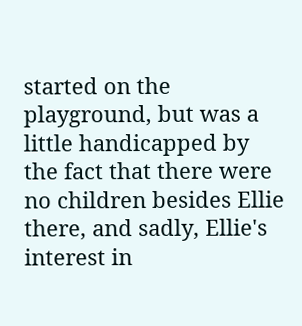started on the playground, but was a little handicapped by the fact that there were no children besides Ellie there, and sadly, Ellie's interest in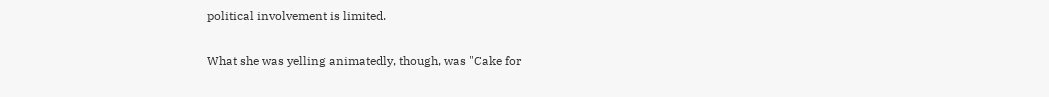political involvement is limited.

What she was yelling animatedly, though, was "Cake for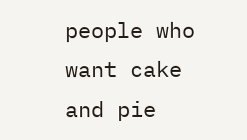people who want cake and pie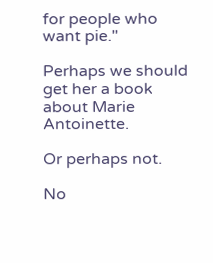for people who want pie."

Perhaps we should get her a book about Marie Antoinette.

Or perhaps not.

No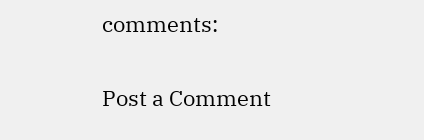comments:

Post a Comment